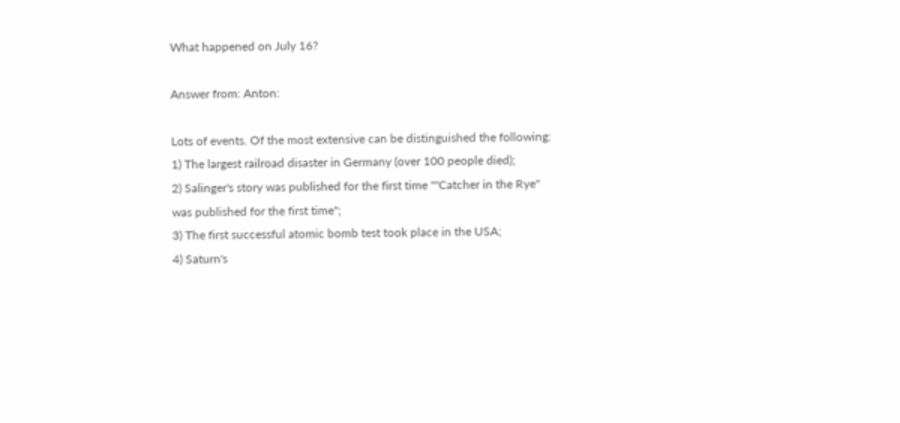What happened on July 16?

Answer from: Anton:

Lots of events. Of the most extensive can be distinguished the following:
1) The largest railroad disaster in Germany (over 100 people died);
2) Salinger's story was published for the first time ""Catcher in the Rye" was published for the first time";
3) The first successful atomic bomb test took place in the USA;
4) Saturn's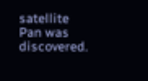satellite Pan was discovered.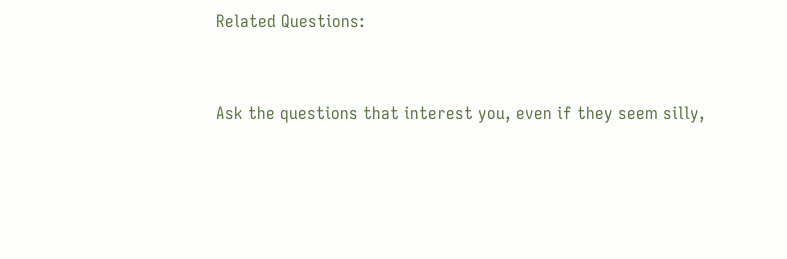Related Questions:


Ask the questions that interest you, even if they seem silly,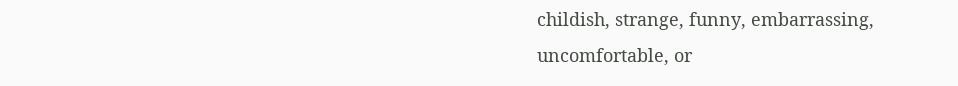childish, strange, funny, embarrassing, uncomfortable, or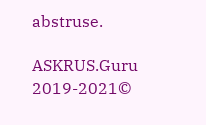abstruse.

ASKRUS.Guru 2019-2021©